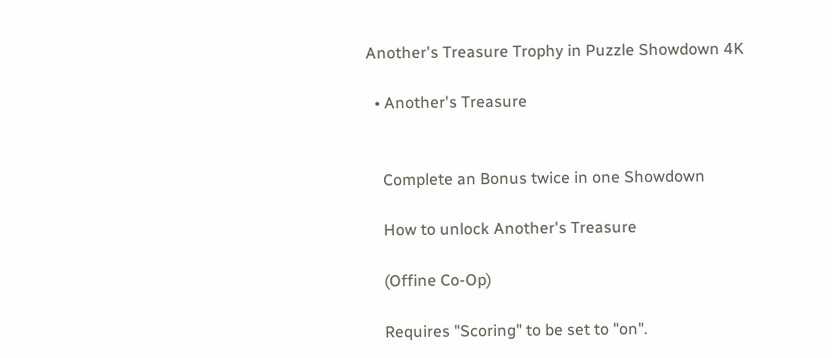Another's Treasure Trophy in Puzzle Showdown 4K

  • Another's Treasure


    Complete an Bonus twice in one Showdown

    How to unlock Another's Treasure

    (Offine Co-Op)

    Requires "Scoring" to be set to "on".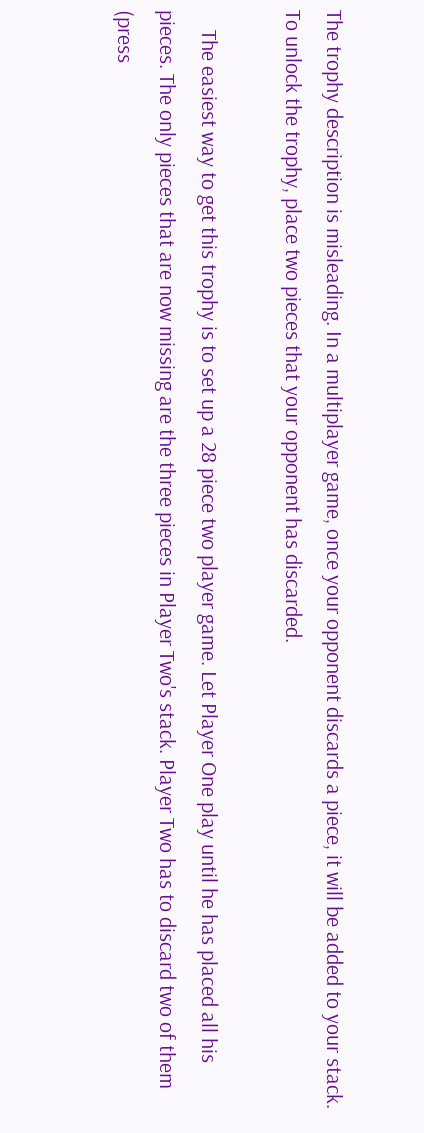The trophy description is misleading. In a multiplayer game, once your opponent discards a piece, it will be added to your stack. To unlock the trophy, place two pieces that your opponent has discarded.

    The easiest way to get this trophy is to set up a 28 piece two player game. Let Player One play until he has placed all his pieces. The only pieces that are now missing are the three pieces in Player Two's stack. Player Two has to discard two of them (press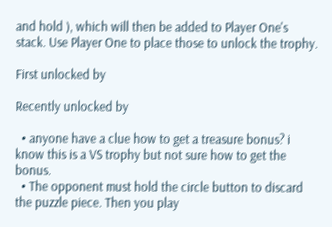and hold ), which will then be added to Player One's stack. Use Player One to place those to unlock the trophy.

First unlocked by

Recently unlocked by

  • anyone have a clue how to get a treasure bonus? i know this is a VS trophy but not sure how to get the bonus.
  • The opponent must hold the circle button to discard the puzzle piece. Then you play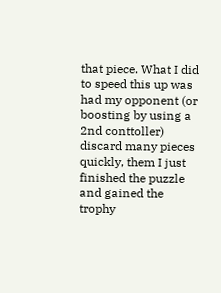that piece. What I did to speed this up was had my opponent (or boosting by using a 2nd conttoller) discard many pieces quickly, them I just finished the puzzle and gained the trophy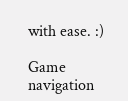with ease. :)

Game navigation